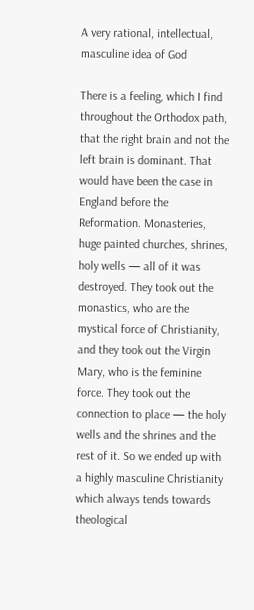A very rational, intellectual, masculine idea of God

There is a feeling, which I find throughout the Orthodox path, that the right brain and not the left brain is dominant. That would have been the case in England before the Reformation. Monasteries, huge painted churches, shrines, holy wells — all of it was destroyed. They took out the monastics, who are the mystical force of Christianity, and they took out the Virgin Mary, who is the feminine force. They took out the connection to place — the holy wells and the shrines and the rest of it. So we ended up with a highly masculine Christianity which always tends towards theological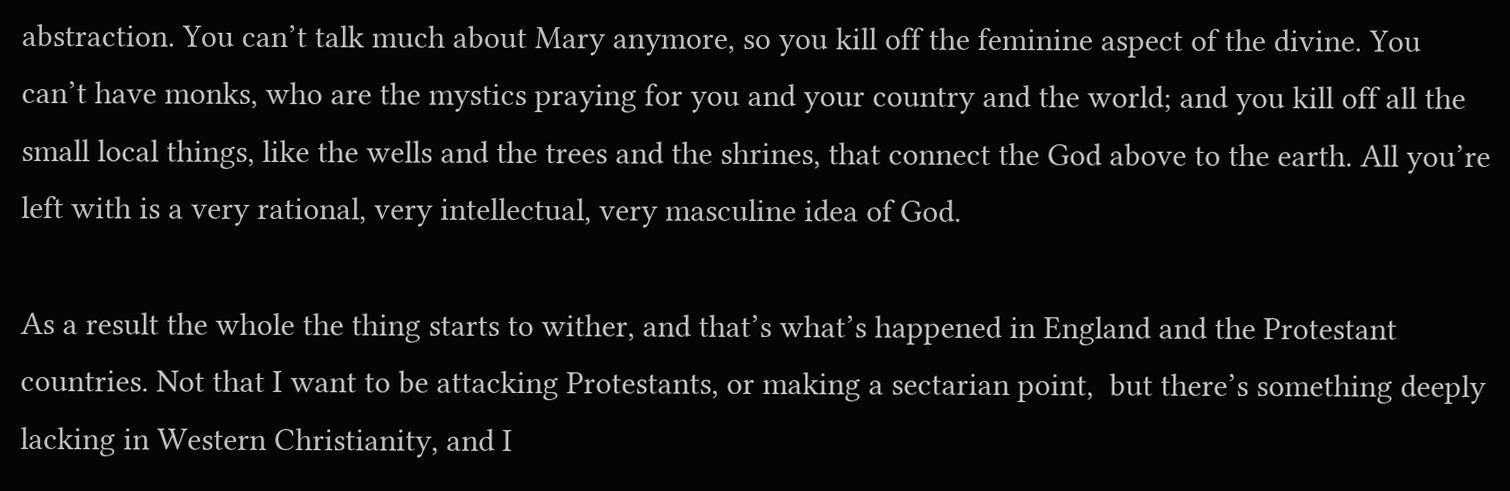abstraction. You can’t talk much about Mary anymore, so you kill off the feminine aspect of the divine. You can’t have monks, who are the mystics praying for you and your country and the world; and you kill off all the small local things, like the wells and the trees and the shrines, that connect the God above to the earth. All you’re left with is a very rational, very intellectual, very masculine idea of God.

As a result the whole the thing starts to wither, and that’s what’s happened in England and the Protestant countries. Not that I want to be attacking Protestants, or making a sectarian point,  but there’s something deeply lacking in Western Christianity, and I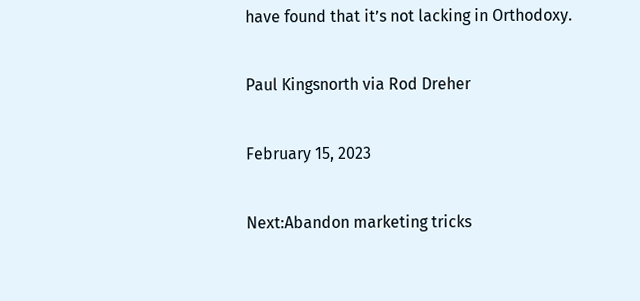have found that it’s not lacking in Orthodoxy.

Paul Kingsnorth via Rod Dreher

February 15, 2023

Next:Abandon marketing tricks